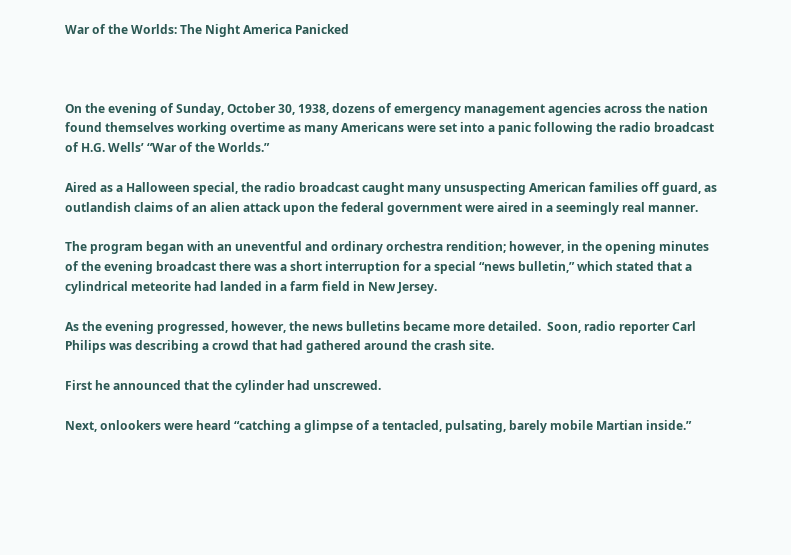War of the Worlds: The Night America Panicked



On the evening of Sunday, October 30, 1938, dozens of emergency management agencies across the nation found themselves working overtime as many Americans were set into a panic following the radio broadcast of H.G. Wells’ “War of the Worlds.”

Aired as a Halloween special, the radio broadcast caught many unsuspecting American families off guard, as outlandish claims of an alien attack upon the federal government were aired in a seemingly real manner.

The program began with an uneventful and ordinary orchestra rendition; however, in the opening minutes of the evening broadcast there was a short interruption for a special “news bulletin,” which stated that a cylindrical meteorite had landed in a farm field in New Jersey.

As the evening progressed, however, the news bulletins became more detailed.  Soon, radio reporter Carl Philips was describing a crowd that had gathered around the crash site.

First he announced that the cylinder had unscrewed.

Next, onlookers were heard “catching a glimpse of a tentacled, pulsating, barely mobile Martian inside.”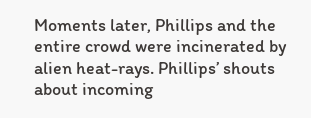Moments later, Phillips and the entire crowd were incinerated by alien heat-rays. Phillips’ shouts about incoming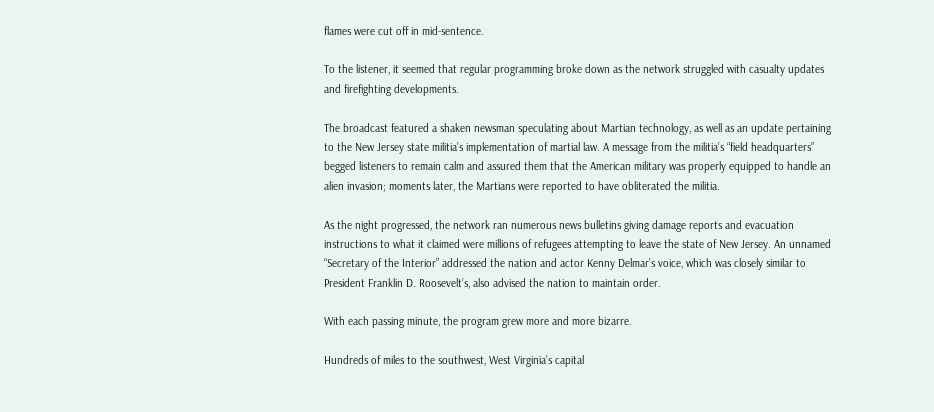flames were cut off in mid-sentence.

To the listener, it seemed that regular programming broke down as the network struggled with casualty updates and firefighting developments.

The broadcast featured a shaken newsman speculating about Martian technology, as well as an update pertaining to the New Jersey state militia’s implementation of martial law. A message from the militia’s “field headquarters” begged listeners to remain calm and assured them that the American military was properly equipped to handle an alien invasion; moments later, the Martians were reported to have obliterated the militia.

As the night progressed, the network ran numerous news bulletins giving damage reports and evacuation instructions to what it claimed were millions of refugees attempting to leave the state of New Jersey. An unnamed “Secretary of the Interior” addressed the nation and actor Kenny Delmar’s voice, which was closely similar to President Franklin D. Roosevelt’s, also advised the nation to maintain order.

With each passing minute, the program grew more and more bizarre.

Hundreds of miles to the southwest, West Virginia’s capital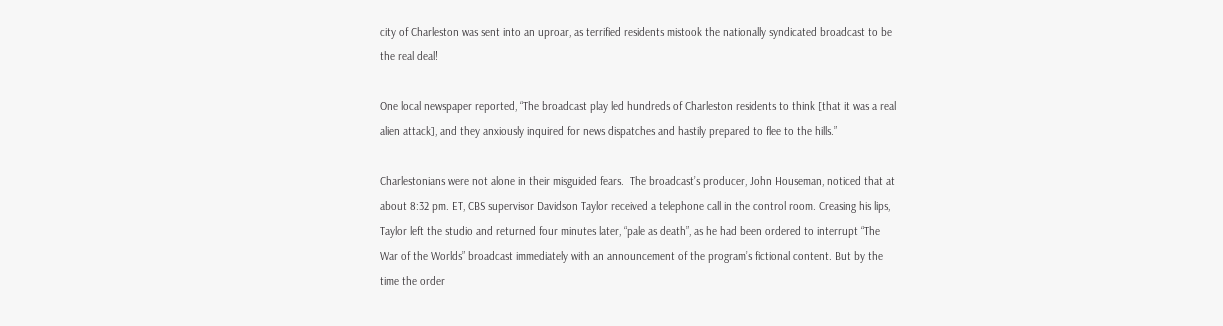city of Charleston was sent into an uproar, as terrified residents mistook the nationally syndicated broadcast to be the real deal!

One local newspaper reported, “The broadcast play led hundreds of Charleston residents to think [that it was a real alien attack], and they anxiously inquired for news dispatches and hastily prepared to flee to the hills.”

Charlestonians were not alone in their misguided fears.  The broadcast’s producer, John Houseman, noticed that at about 8:32 pm. ET, CBS supervisor Davidson Taylor received a telephone call in the control room. Creasing his lips, Taylor left the studio and returned four minutes later, “pale as death”, as he had been ordered to interrupt “The War of the Worlds” broadcast immediately with an announcement of the program’s fictional content. But by the time the order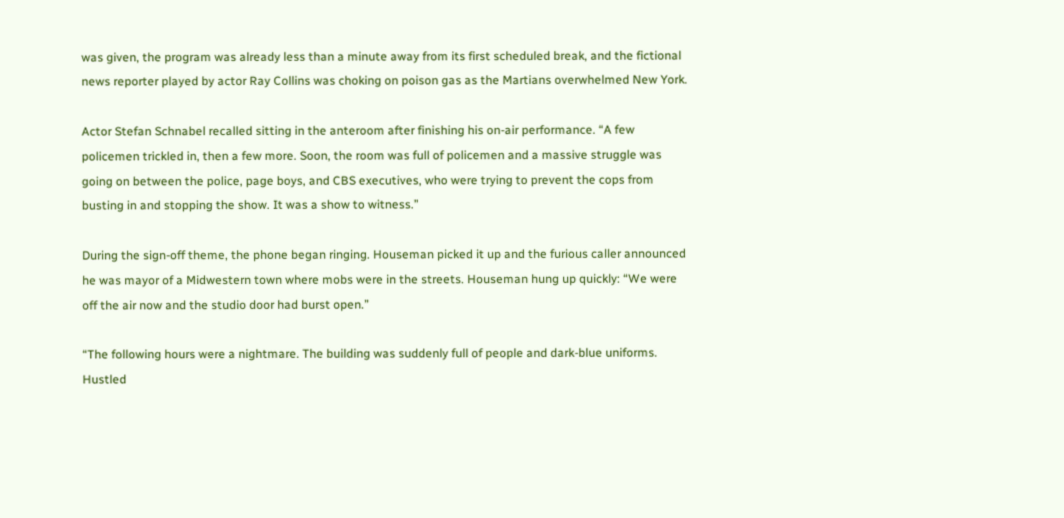was given, the program was already less than a minute away from its first scheduled break, and the fictional news reporter played by actor Ray Collins was choking on poison gas as the Martians overwhelmed New York.

Actor Stefan Schnabel recalled sitting in the anteroom after finishing his on-air performance. “A few policemen trickled in, then a few more. Soon, the room was full of policemen and a massive struggle was going on between the police, page boys, and CBS executives, who were trying to prevent the cops from busting in and stopping the show. It was a show to witness.”

During the sign-off theme, the phone began ringing. Houseman picked it up and the furious caller announced he was mayor of a Midwestern town where mobs were in the streets. Houseman hung up quickly: “We were off the air now and the studio door had burst open.”

“The following hours were a nightmare. The building was suddenly full of people and dark-blue uniforms. Hustled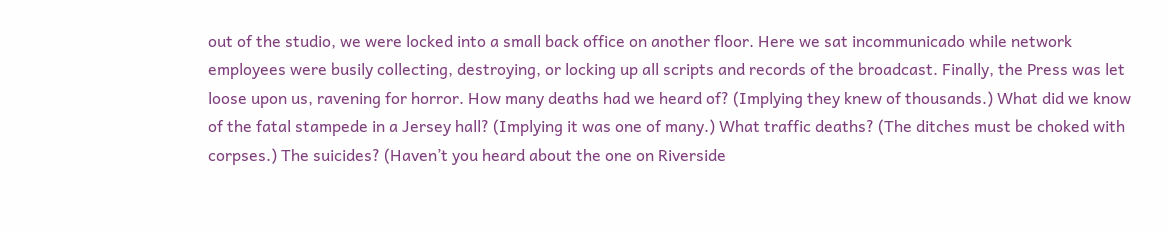out of the studio, we were locked into a small back office on another floor. Here we sat incommunicado while network employees were busily collecting, destroying, or locking up all scripts and records of the broadcast. Finally, the Press was let loose upon us, ravening for horror. How many deaths had we heard of? (Implying they knew of thousands.) What did we know of the fatal stampede in a Jersey hall? (Implying it was one of many.) What traffic deaths? (The ditches must be choked with corpses.) The suicides? (Haven’t you heard about the one on Riverside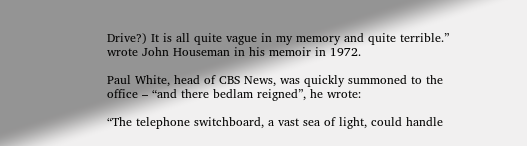Drive?) It is all quite vague in my memory and quite terrible.” wrote John Houseman in his memoir in 1972.

Paul White, head of CBS News, was quickly summoned to the office – “and there bedlam reigned”, he wrote:

“The telephone switchboard, a vast sea of light, could handle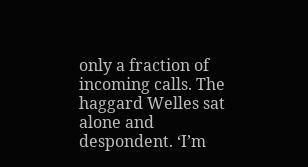only a fraction of incoming calls. The haggard Welles sat alone and despondent. ‘I’m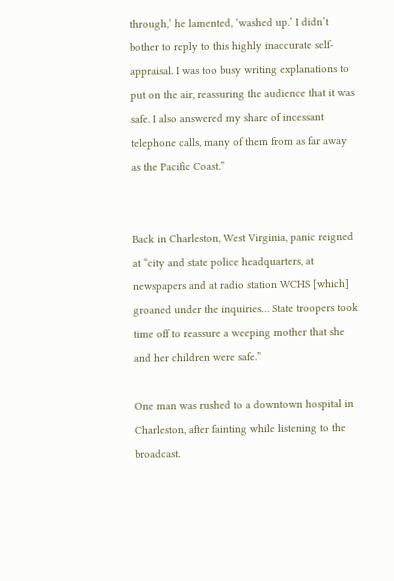through,’ he lamented, ‘washed up.’ I didn’t bother to reply to this highly inaccurate self-appraisal. I was too busy writing explanations to put on the air, reassuring the audience that it was safe. I also answered my share of incessant telephone calls, many of them from as far away as the Pacific Coast.”


Back in Charleston, West Virginia, panic reigned at “city and state police headquarters, at newspapers and at radio station WCHS [which] groaned under the inquiries… State troopers took time off to reassure a weeping mother that she and her children were safe.”

One man was rushed to a downtown hospital in Charleston, after fainting while listening to the broadcast.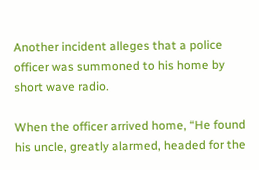Another incident alleges that a police officer was summoned to his home by short wave radio.

When the officer arrived home, “He found his uncle, greatly alarmed, headed for the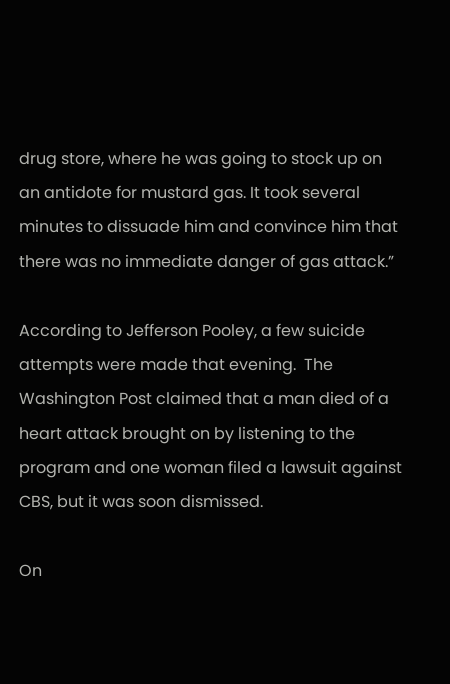drug store, where he was going to stock up on an antidote for mustard gas. It took several minutes to dissuade him and convince him that there was no immediate danger of gas attack.”

According to Jefferson Pooley, a few suicide attempts were made that evening.  The Washington Post claimed that a man died of a heart attack brought on by listening to the program and one woman filed a lawsuit against CBS, but it was soon dismissed.

On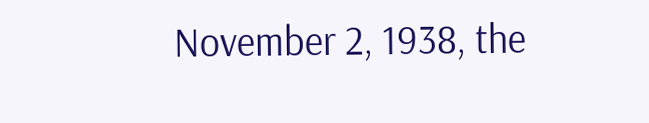November 2, 1938, the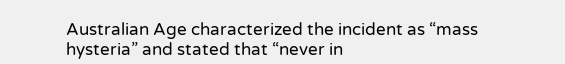Australian Age characterized the incident as “mass hysteria” and stated that “never in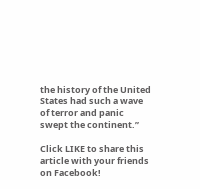the history of the United States had such a wave of terror and panic swept the continent.”

Click LIKE to share this article with your friends on Facebook!